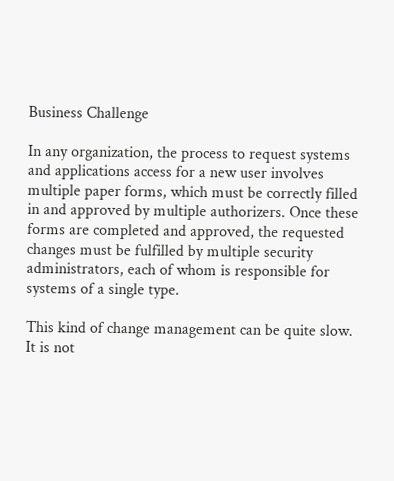Business Challenge

In any organization, the process to request systems and applications access for a new user involves multiple paper forms, which must be correctly filled in and approved by multiple authorizers. Once these forms are completed and approved, the requested changes must be fulfilled by multiple security administrators, each of whom is responsible for systems of a single type.

This kind of change management can be quite slow. It is not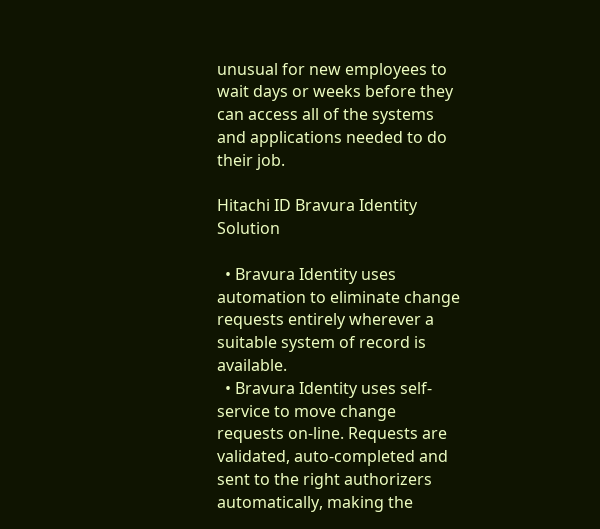unusual for new employees to wait days or weeks before they can access all of the systems and applications needed to do their job.

Hitachi ID Bravura Identity Solution

  • Bravura Identity uses automation to eliminate change requests entirely wherever a suitable system of record is available.
  • Bravura Identity uses self-service to move change requests on-line. Requests are validated, auto-completed and sent to the right authorizers automatically, making the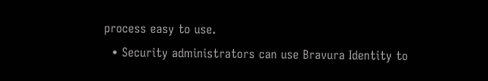process easy to use.
  • Security administrators can use Bravura Identity to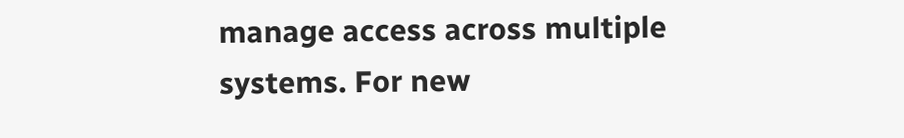manage access across multiple systems. For new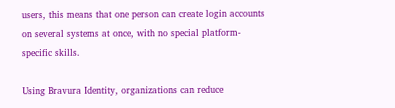users, this means that one person can create login accounts on several systems at once, with no special platform-specific skills.

Using Bravura Identity, organizations can reduce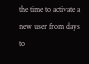the time to activate a new user from days to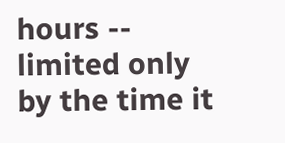hours -- limited only by the time it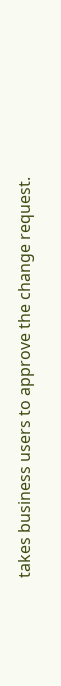takes business users to approve the change request.